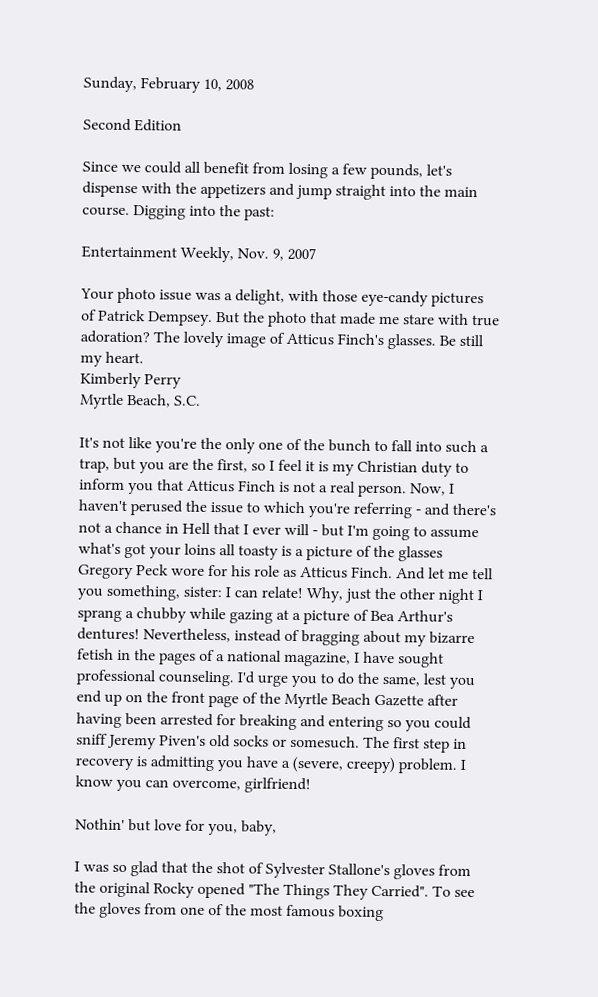Sunday, February 10, 2008

Second Edition

Since we could all benefit from losing a few pounds, let's dispense with the appetizers and jump straight into the main course. Digging into the past:

Entertainment Weekly, Nov. 9, 2007

Your photo issue was a delight, with those eye-candy pictures of Patrick Dempsey. But the photo that made me stare with true adoration? The lovely image of Atticus Finch's glasses. Be still my heart.
Kimberly Perry
Myrtle Beach, S.C.

It's not like you're the only one of the bunch to fall into such a trap, but you are the first, so I feel it is my Christian duty to inform you that Atticus Finch is not a real person. Now, I haven't perused the issue to which you're referring - and there's not a chance in Hell that I ever will - but I'm going to assume what's got your loins all toasty is a picture of the glasses Gregory Peck wore for his role as Atticus Finch. And let me tell you something, sister: I can relate! Why, just the other night I sprang a chubby while gazing at a picture of Bea Arthur's dentures! Nevertheless, instead of bragging about my bizarre fetish in the pages of a national magazine, I have sought professional counseling. I'd urge you to do the same, lest you end up on the front page of the Myrtle Beach Gazette after having been arrested for breaking and entering so you could sniff Jeremy Piven's old socks or somesuch. The first step in recovery is admitting you have a (severe, creepy) problem. I know you can overcome, girlfriend!

Nothin' but love for you, baby,

I was so glad that the shot of Sylvester Stallone's gloves from the original Rocky opened "The Things They Carried". To see the gloves from one of the most famous boxing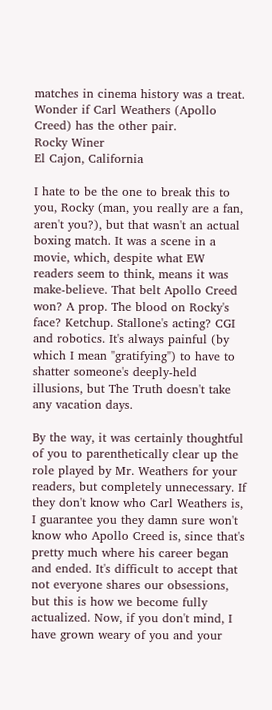matches in cinema history was a treat. Wonder if Carl Weathers (Apollo Creed) has the other pair.
Rocky Winer
El Cajon, California

I hate to be the one to break this to you, Rocky (man, you really are a fan, aren't you?), but that wasn't an actual boxing match. It was a scene in a movie, which, despite what EW readers seem to think, means it was make-believe. That belt Apollo Creed won? A prop. The blood on Rocky's face? Ketchup. Stallone's acting? CGI and robotics. It's always painful (by which I mean "gratifying") to have to shatter someone's deeply-held illusions, but The Truth doesn't take any vacation days.

By the way, it was certainly thoughtful of you to parenthetically clear up the role played by Mr. Weathers for your readers, but completely unnecessary. If they don't know who Carl Weathers is, I guarantee you they damn sure won't know who Apollo Creed is, since that's pretty much where his career began and ended. It's difficult to accept that not everyone shares our obsessions, but this is how we become fully actualized. Now, if you don't mind, I have grown weary of you and your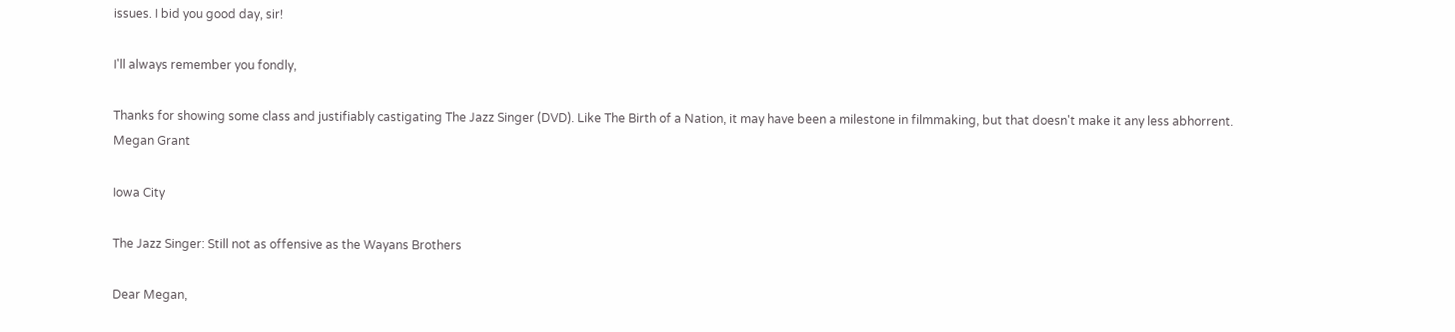issues. I bid you good day, sir!

I'll always remember you fondly,

Thanks for showing some class and justifiably castigating The Jazz Singer (DVD). Like The Birth of a Nation, it may have been a milestone in filmmaking, but that doesn't make it any less abhorrent.
Megan Grant

Iowa City

The Jazz Singer: Still not as offensive as the Wayans Brothers

Dear Megan,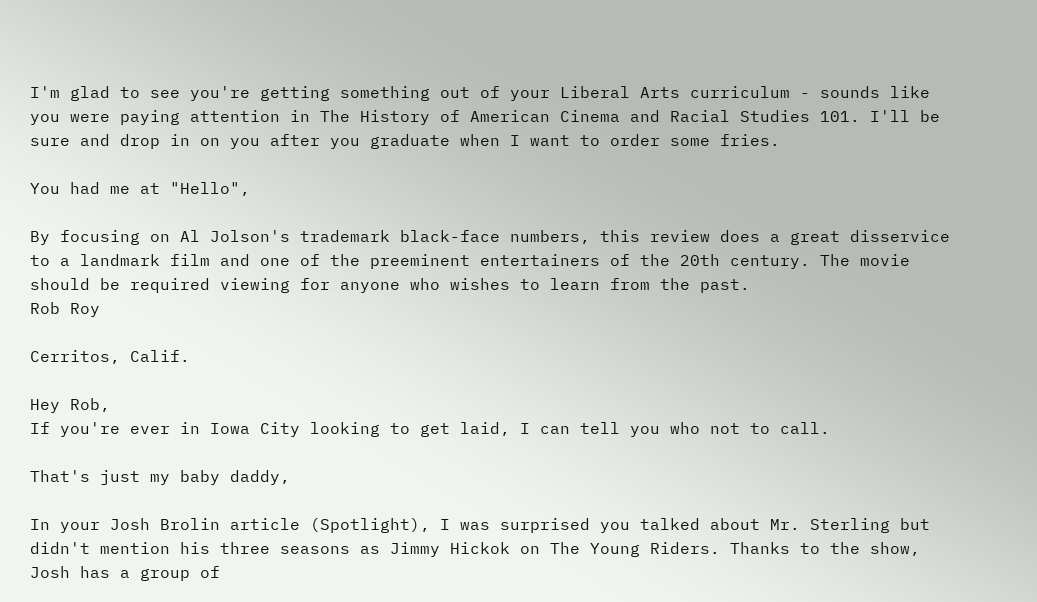I'm glad to see you're getting something out of your Liberal Arts curriculum - sounds like you were paying attention in The History of American Cinema and Racial Studies 101. I'll be sure and drop in on you after you graduate when I want to order some fries.

You had me at "Hello",

By focusing on Al Jolson's trademark black-face numbers, this review does a great disservice to a landmark film and one of the preeminent entertainers of the 20th century. The movie should be required viewing for anyone who wishes to learn from the past.
Rob Roy

Cerritos, Calif.

Hey Rob,
If you're ever in Iowa City looking to get laid, I can tell you who not to call.

That's just my baby daddy,

In your Josh Brolin article (Spotlight), I was surprised you talked about Mr. Sterling but didn't mention his three seasons as Jimmy Hickok on The Young Riders. Thanks to the show, Josh has a group of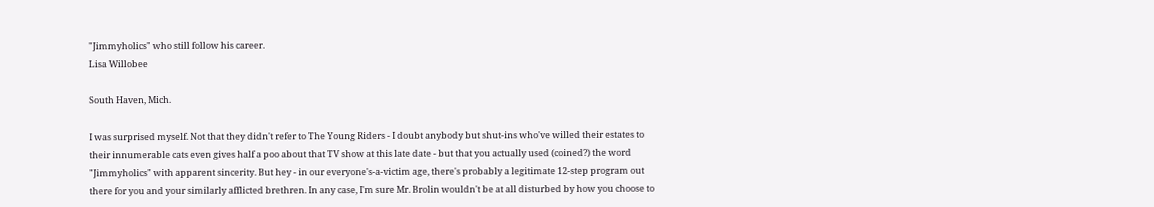"Jimmyholics" who still follow his career.
Lisa Willobee

South Haven, Mich.

I was surprised myself. Not that they didn't refer to The Young Riders - I doubt anybody but shut-ins who've willed their estates to their innumerable cats even gives half a poo about that TV show at this late date - but that you actually used (coined?) the word "Jimmyholics" with apparent sincerity. But hey - in our everyone's-a-victim age, there's probably a legitimate 12-step program out there for you and your similarly afflicted brethren. In any case, I'm sure Mr. Brolin wouldn't be at all disturbed by how you choose to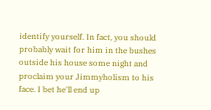identify yourself. In fact, you should probably wait for him in the bushes outside his house some night and proclaim your Jimmyholism to his face. I bet he'll end up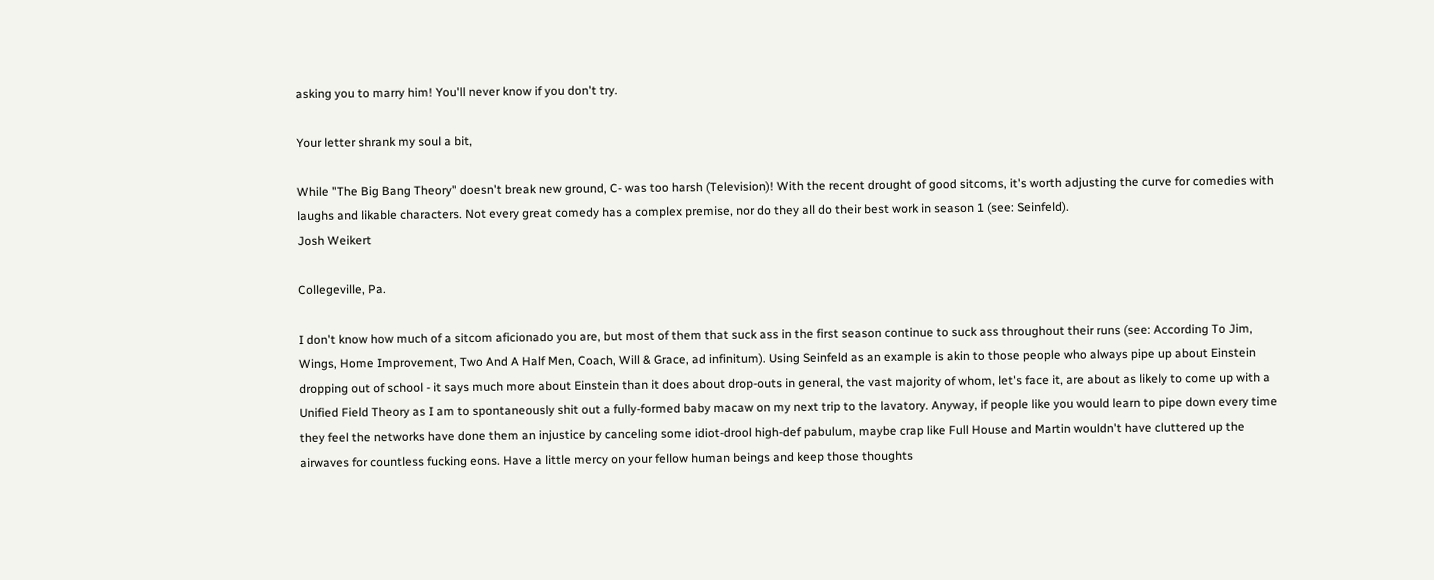asking you to marry him! You'll never know if you don't try.

Your letter shrank my soul a bit,

While "The Big Bang Theory" doesn't break new ground, C- was too harsh (Television)! With the recent drought of good sitcoms, it's worth adjusting the curve for comedies with laughs and likable characters. Not every great comedy has a complex premise, nor do they all do their best work in season 1 (see: Seinfeld).
Josh Weikert

Collegeville, Pa.

I don't know how much of a sitcom aficionado you are, but most of them that suck ass in the first season continue to suck ass throughout their runs (see: According To Jim, Wings, Home Improvement, Two And A Half Men, Coach, Will & Grace, ad infinitum). Using Seinfeld as an example is akin to those people who always pipe up about Einstein dropping out of school - it says much more about Einstein than it does about drop-outs in general, the vast majority of whom, let's face it, are about as likely to come up with a Unified Field Theory as I am to spontaneously shit out a fully-formed baby macaw on my next trip to the lavatory. Anyway, if people like you would learn to pipe down every time they feel the networks have done them an injustice by canceling some idiot-drool high-def pabulum, maybe crap like Full House and Martin wouldn't have cluttered up the airwaves for countless fucking eons. Have a little mercy on your fellow human beings and keep those thoughts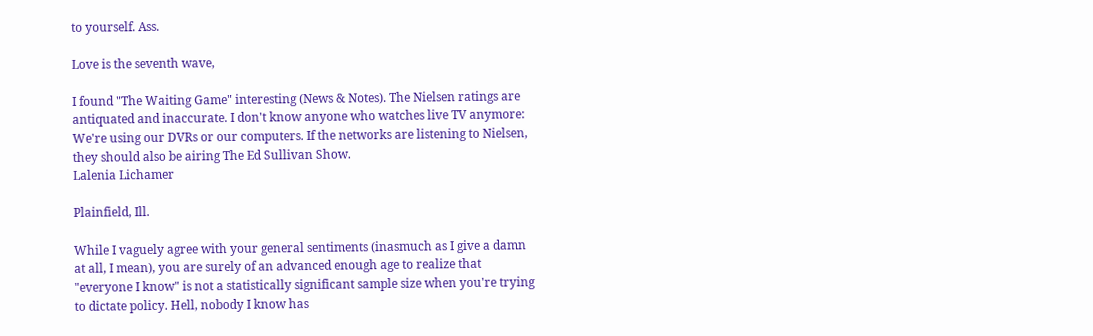to yourself. Ass.

Love is the seventh wave,

I found "The Waiting Game" interesting (News & Notes). The Nielsen ratings are antiquated and inaccurate. I don't know anyone who watches live TV anymore: We're using our DVRs or our computers. If the networks are listening to Nielsen, they should also be airing The Ed Sullivan Show.
Lalenia Lichamer

Plainfield, Ill.

While I vaguely agree with your general sentiments (inasmuch as I give a damn at all, I mean), you are surely of an advanced enough age to realize that "everyone I know" is not a statistically significant sample size when you're trying to dictate policy. Hell, nobody I know has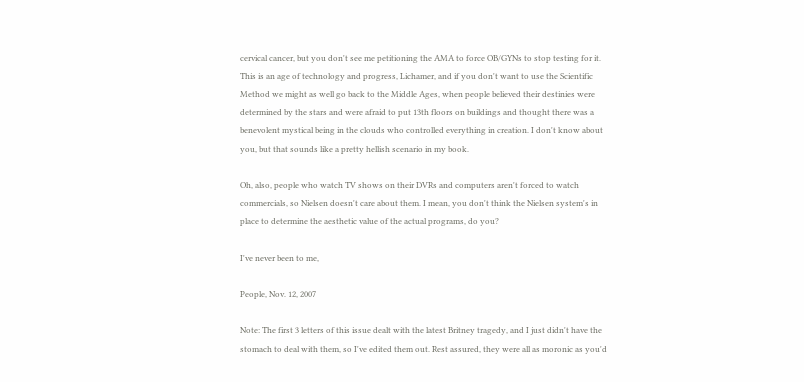cervical cancer, but you don't see me petitioning the AMA to force OB/GYNs to stop testing for it. This is an age of technology and progress, Lichamer, and if you don't want to use the Scientific Method we might as well go back to the Middle Ages, when people believed their destinies were determined by the stars and were afraid to put 13th floors on buildings and thought there was a benevolent mystical being in the clouds who controlled everything in creation. I don't know about you, but that sounds like a pretty hellish scenario in my book.

Oh, also, people who watch TV shows on their DVRs and computers aren't forced to watch commercials, so Nielsen doesn't care about them. I mean, you don't think the Nielsen system's in place to determine the aesthetic value of the actual programs, do you?

I've never been to me,

People, Nov. 12, 2007

Note: The first 3 letters of this issue dealt with the latest Britney tragedy, and I just didn't have the stomach to deal with them, so I've edited them out. Rest assured, they were all as moronic as you'd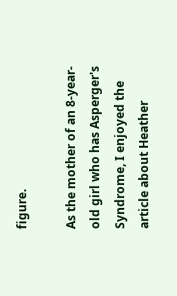figure.

As the mother of an 8-year-old girl who has Asperger's Syndrome, I enjoyed the article about Heather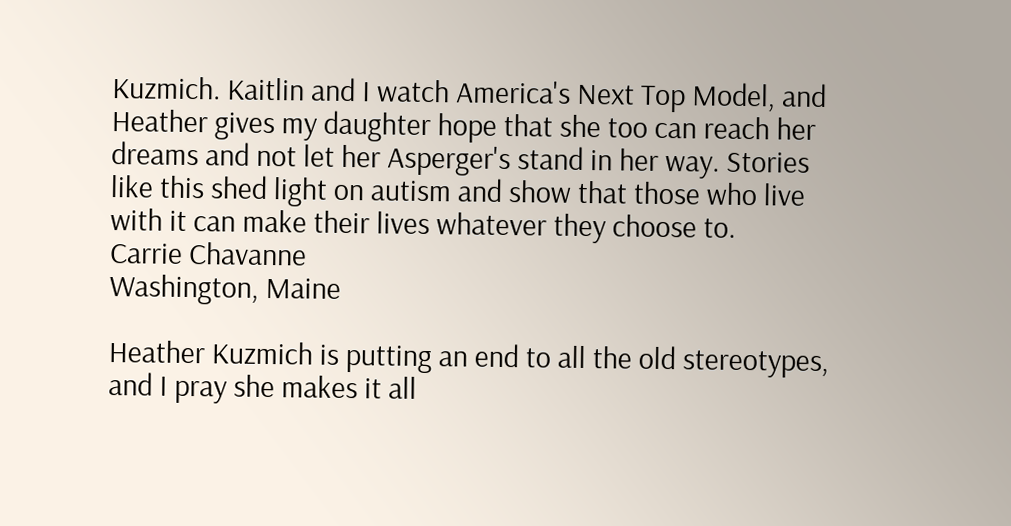Kuzmich. Kaitlin and I watch America's Next Top Model, and Heather gives my daughter hope that she too can reach her dreams and not let her Asperger's stand in her way. Stories like this shed light on autism and show that those who live with it can make their lives whatever they choose to.
Carrie Chavanne
Washington, Maine

Heather Kuzmich is putting an end to all the old stereotypes, and I pray she makes it all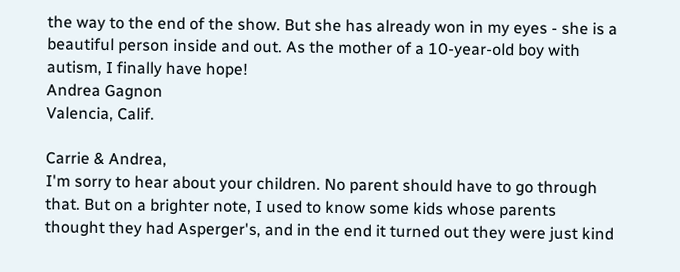the way to the end of the show. But she has already won in my eyes - she is a beautiful person inside and out. As the mother of a 10-year-old boy with autism, I finally have hope!
Andrea Gagnon
Valencia, Calif.

Carrie & Andrea,
I'm sorry to hear about your children. No parent should have to go through that. But on a brighter note, I used to know some kids whose parents thought they had Asperger's, and in the end it turned out they were just kind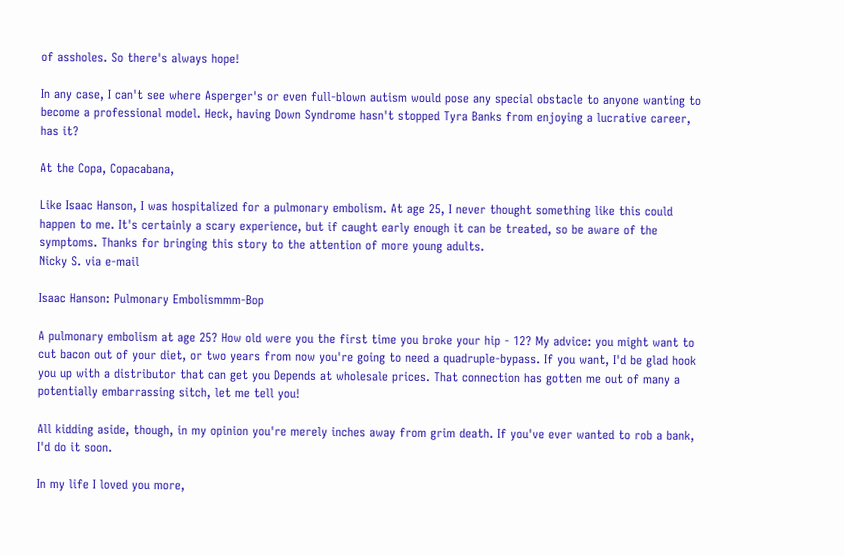of assholes. So there's always hope!

In any case, I can't see where Asperger's or even full-blown autism would pose any special obstacle to anyone wanting to become a professional model. Heck, having Down Syndrome hasn't stopped Tyra Banks from enjoying a lucrative career, has it?

At the Copa, Copacabana,

Like Isaac Hanson, I was hospitalized for a pulmonary embolism. At age 25, I never thought something like this could happen to me. It's certainly a scary experience, but if caught early enough it can be treated, so be aware of the symptoms. Thanks for bringing this story to the attention of more young adults.
Nicky S. via e-mail

Isaac Hanson: Pulmonary Embolismmm-Bop

A pulmonary embolism at age 25? How old were you the first time you broke your hip - 12? My advice: you might want to cut bacon out of your diet, or two years from now you're going to need a quadruple-bypass. If you want, I'd be glad hook you up with a distributor that can get you Depends at wholesale prices. That connection has gotten me out of many a potentially embarrassing sitch, let me tell you!

All kidding aside, though, in my opinion you're merely inches away from grim death. If you've ever wanted to rob a bank, I'd do it soon.

In my life I loved you more,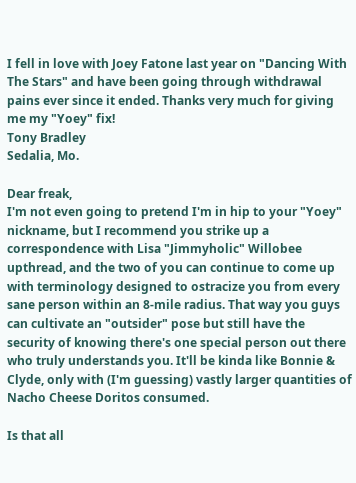I fell in love with Joey Fatone last year on "Dancing With The Stars" and have been going through withdrawal pains ever since it ended. Thanks very much for giving me my "Yoey" fix!
Tony Bradley
Sedalia, Mo.

Dear freak,
I'm not even going to pretend I'm in hip to your "Yoey" nickname, but I recommend you strike up a correspondence with Lisa "Jimmyholic" Willobee upthread, and the two of you can continue to come up with terminology designed to ostracize you from every sane person within an 8-mile radius. That way you guys can cultivate an "outsider" pose but still have the security of knowing there's one special person out there who truly understands you. It'll be kinda like Bonnie & Clyde, only with (I'm guessing) vastly larger quantities of Nacho Cheese Doritos consumed.

Is that all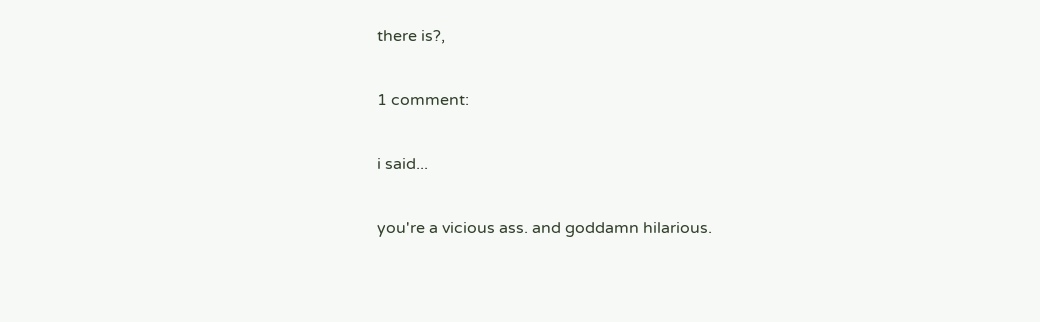there is?,

1 comment:

i said...

you're a vicious ass. and goddamn hilarious.